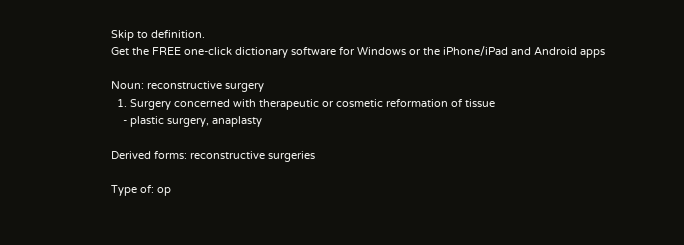Skip to definition.
Get the FREE one-click dictionary software for Windows or the iPhone/iPad and Android apps

Noun: reconstructive surgery
  1. Surgery concerned with therapeutic or cosmetic reformation of tissue
    - plastic surgery, anaplasty

Derived forms: reconstructive surgeries

Type of: op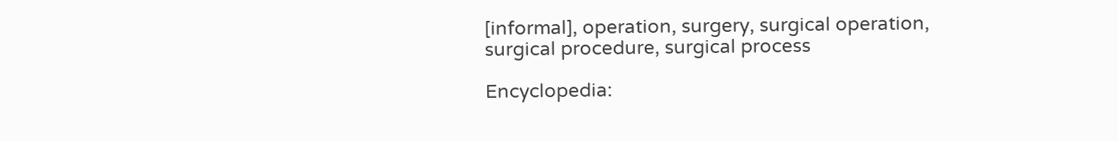[informal], operation, surgery, surgical operation, surgical procedure, surgical process

Encyclopedia: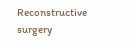Reconstructive surgery